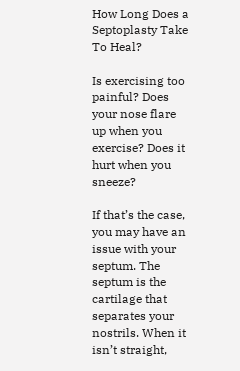How Long Does a Septoplasty Take To Heal?

Is exercising too painful? Does your nose flare up when you exercise? Does it hurt when you sneeze?

If that’s the case, you may have an issue with your septum. The septum is the cartilage that separates your nostrils. When it isn’t straight,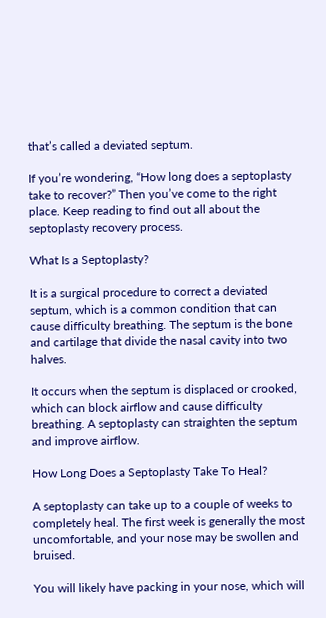that’s called a deviated septum.

If you’re wondering, “How long does a septoplasty take to recover?” Then you’ve come to the right place. Keep reading to find out all about the septoplasty recovery process.

What Is a Septoplasty?

It is a surgical procedure to correct a deviated septum, which is a common condition that can cause difficulty breathing. The septum is the bone and cartilage that divide the nasal cavity into two halves.

It occurs when the septum is displaced or crooked, which can block airflow and cause difficulty breathing. A septoplasty can straighten the septum and improve airflow.

How Long Does a Septoplasty Take To Heal?

A septoplasty can take up to a couple of weeks to completely heal. The first week is generally the most uncomfortable, and your nose may be swollen and bruised.

You will likely have packing in your nose, which will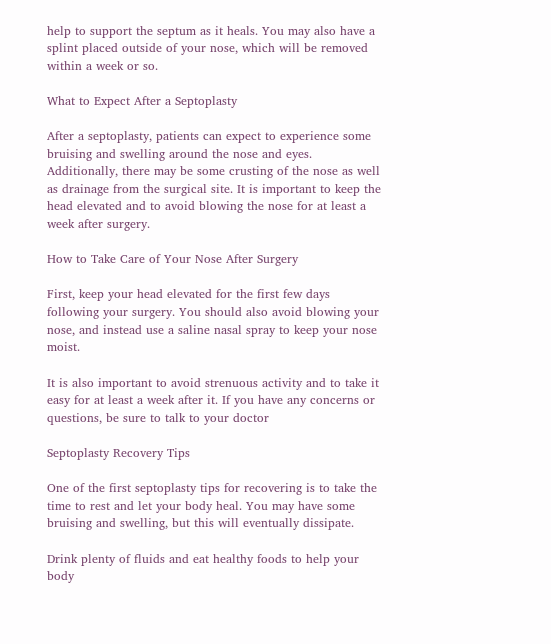help to support the septum as it heals. You may also have a splint placed outside of your nose, which will be removed within a week or so.

What to Expect After a Septoplasty

After a septoplasty, patients can expect to experience some bruising and swelling around the nose and eyes. Additionally, there may be some crusting of the nose as well as drainage from the surgical site. It is important to keep the head elevated and to avoid blowing the nose for at least a week after surgery.

How to Take Care of Your Nose After Surgery

First, keep your head elevated for the first few days following your surgery. You should also avoid blowing your nose, and instead use a saline nasal spray to keep your nose moist.

It is also important to avoid strenuous activity and to take it easy for at least a week after it. If you have any concerns or questions, be sure to talk to your doctor

Septoplasty Recovery Tips

One of the first septoplasty tips for recovering is to take the time to rest and let your body heal. You may have some bruising and swelling, but this will eventually dissipate.

Drink plenty of fluids and eat healthy foods to help your body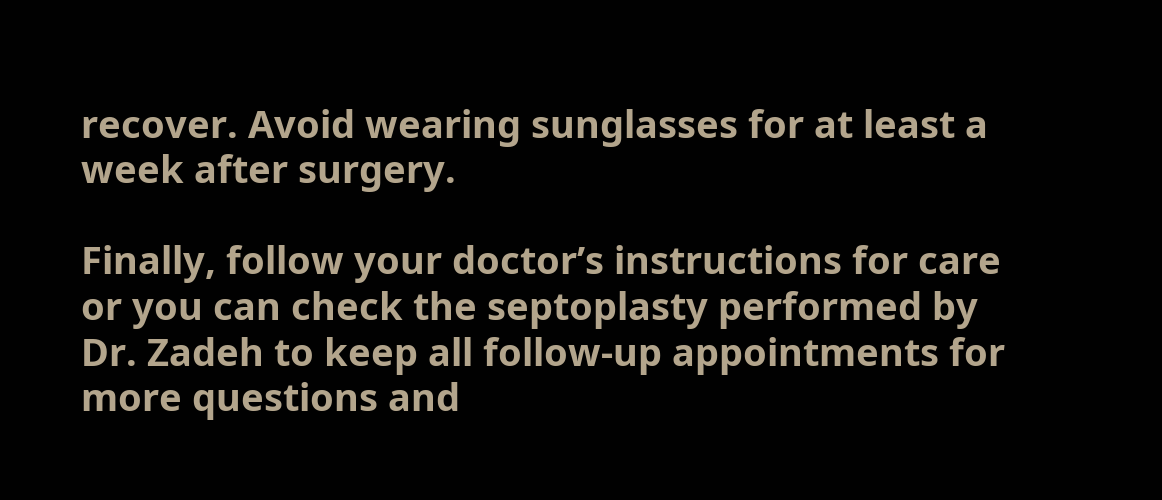recover. Avoid wearing sunglasses for at least a week after surgery.

Finally, follow your doctor’s instructions for care or you can check the septoplasty performed by Dr. Zadeh to keep all follow-up appointments for more questions and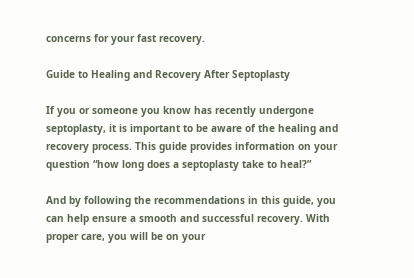concerns for your fast recovery.

Guide to Healing and Recovery After Septoplasty

If you or someone you know has recently undergone septoplasty, it is important to be aware of the healing and recovery process. This guide provides information on your question “how long does a septoplasty take to heal?”

And by following the recommendations in this guide, you can help ensure a smooth and successful recovery. With proper care, you will be on your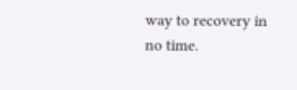way to recovery in no time.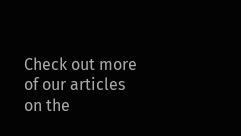Check out more of our articles on the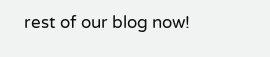rest of our blog now!